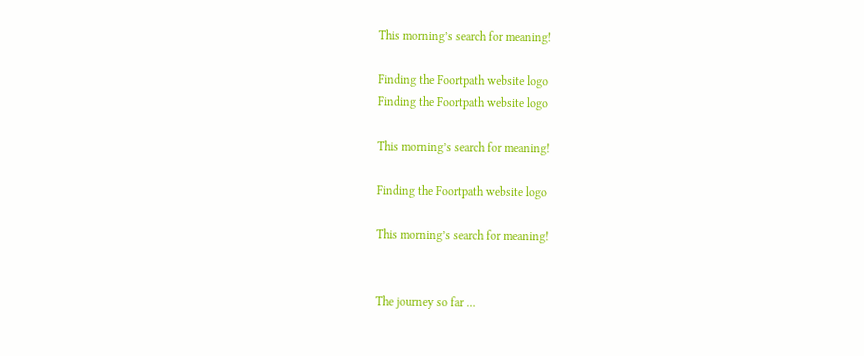This morning’s search for meaning!

Finding the Foortpath website logo
Finding the Foortpath website logo

This morning’s search for meaning!

Finding the Foortpath website logo

This morning’s search for meaning!


The journey so far …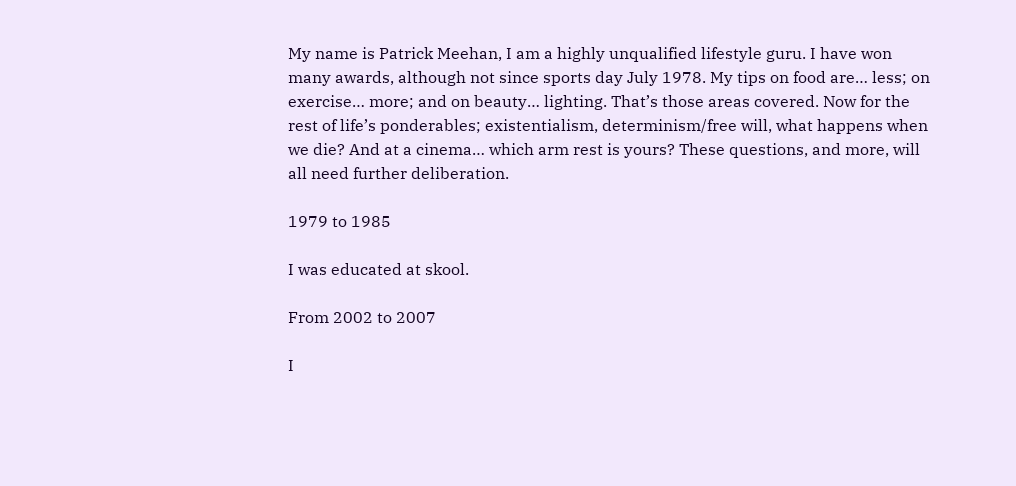My name is Patrick Meehan, I am a highly unqualified lifestyle guru. I have won many awards, although not since sports day July 1978. My tips on food are… less; on exercise… more; and on beauty… lighting. That’s those areas covered. Now for the rest of life’s ponderables; existentialism, determinism/free will, what happens when we die? And at a cinema… which arm rest is yours? These questions, and more, will all need further deliberation.

1979 to 1985

I was educated at skool.

From 2002 to 2007

I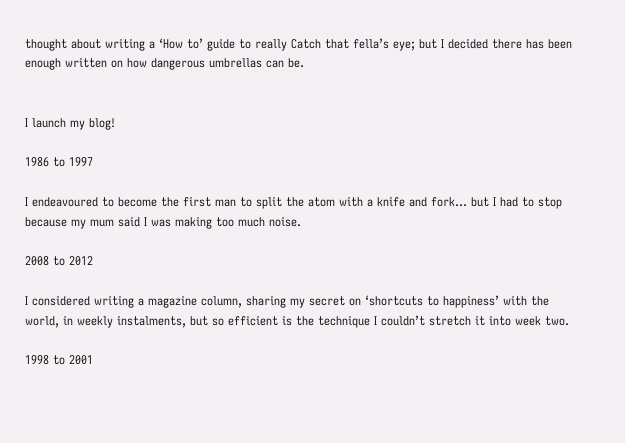thought about writing a ‘How to’ guide to really Catch that fella’s eye; but I decided there has been enough written on how dangerous umbrellas can be.


I launch my blog!

1986 to 1997

I endeavoured to become the first man to split the atom with a knife and fork… but I had to stop because my mum said I was making too much noise.

2008 to 2012

I considered writing a magazine column, sharing my secret on ‘shortcuts to happiness’ with the world, in weekly instalments, but so efficient is the technique I couldn’t stretch it into week two.

1998 to 2001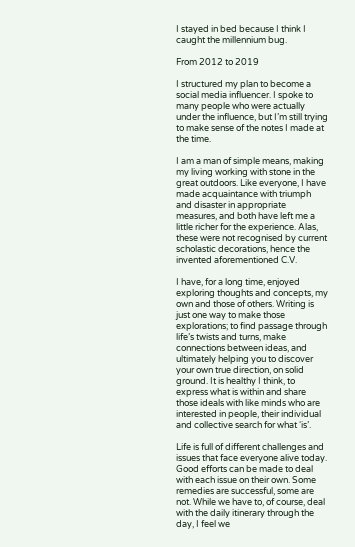I stayed in bed because I think I caught the millennium bug.

From 2012 to 2019

I structured my plan to become a social media influencer. I spoke to many people who were actually under the influence, but I’m still trying to make sense of the notes I made at the time.

I am a man of simple means, making my living working with stone in the great outdoors. Like everyone, I have made acquaintance with triumph and disaster in appropriate measures, and both have left me a little richer for the experience. Alas, these were not recognised by current scholastic decorations, hence the invented aforementioned C.V.

I have, for a long time, enjoyed exploring thoughts and concepts, my own and those of others. Writing is just one way to make those explorations; to find passage through life’s twists and turns, make connections between ideas, and ultimately helping you to discover your own true direction, on solid ground. It is healthy I think, to express what is within and share those ideals with like minds who are interested in people, their individual and collective search for what ‘is’.

Life is full of different challenges and issues that face everyone alive today. Good efforts can be made to deal with each issue on their own. Some remedies are successful, some are not. While we have to, of course, deal with the daily itinerary through the day, I feel we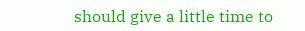should give a little time to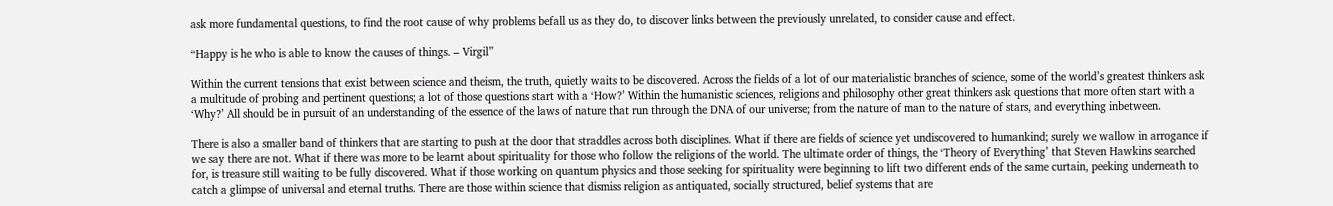ask more fundamental questions, to find the root cause of why problems befall us as they do, to discover links between the previously unrelated, to consider cause and effect.

“Happy is he who is able to know the causes of things. – Virgil”

Within the current tensions that exist between science and theism, the truth, quietly waits to be discovered. Across the fields of a lot of our materialistic branches of science, some of the world’s greatest thinkers ask a multitude of probing and pertinent questions; a lot of those questions start with a ‘How?’ Within the humanistic sciences, religions and philosophy other great thinkers ask questions that more often start with a ‘Why?’ All should be in pursuit of an understanding of the essence of the laws of nature that run through the DNA of our universe; from the nature of man to the nature of stars, and everything inbetween.

There is also a smaller band of thinkers that are starting to push at the door that straddles across both disciplines. What if there are fields of science yet undiscovered to humankind; surely we wallow in arrogance if we say there are not. What if there was more to be learnt about spirituality for those who follow the religions of the world. The ultimate order of things, the ‘Theory of Everything’ that Steven Hawkins searched for, is treasure still waiting to be fully discovered. What if those working on quantum physics and those seeking for spirituality were beginning to lift two different ends of the same curtain, peeking underneath to catch a glimpse of universal and eternal truths. There are those within science that dismiss religion as antiquated, socially structured, belief systems that are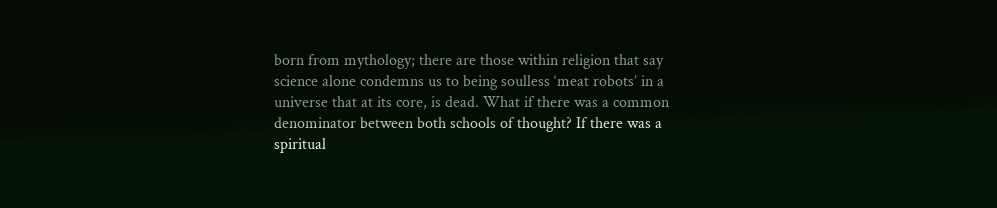born from mythology; there are those within religion that say science alone condemns us to being soulless ‘meat robots’ in a universe that at its core, is dead. What if there was a common denominator between both schools of thought? If there was a spiritual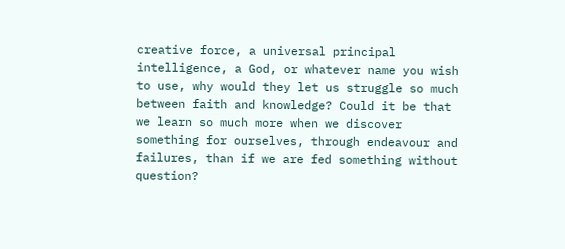creative force, a universal principal intelligence, a God, or whatever name you wish to use, why would they let us struggle so much between faith and knowledge? Could it be that we learn so much more when we discover something for ourselves, through endeavour and failures, than if we are fed something without question?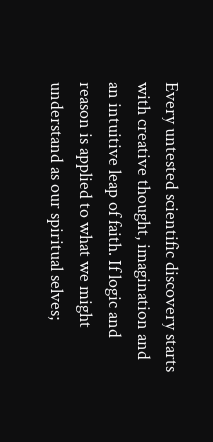Every untested scientific discovery starts with creative thought, imagination and an intuitive leap of faith. If logic and reason is applied to what we might understand as our spiritual selves;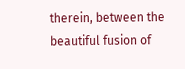therein, between the beautiful fusion of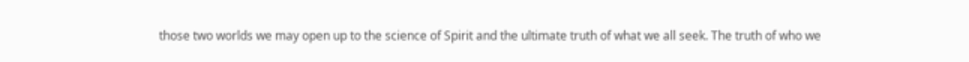those two worlds we may open up to the science of Spirit and the ultimate truth of what we all seek. The truth of who we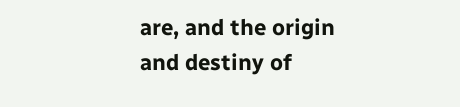are, and the origin and destiny of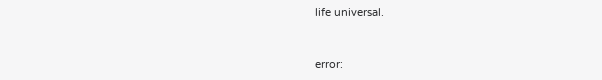life universal.


error: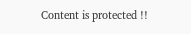Content is protected !!